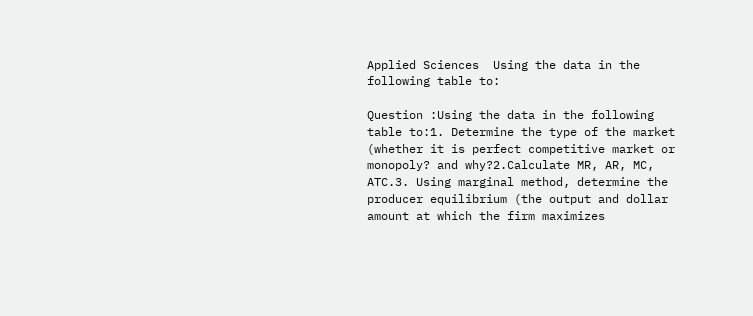Applied Sciences  Using the data in the following table to:

Question :Using the data in the following table to:1. Determine the type of the market (whether it is perfect competitive market or monopoly? and why?2.Calculate MR, AR, MC, ATC.3. Using marginal method, determine the producer equilibrium (the output and dollar amount at which the firm maximizes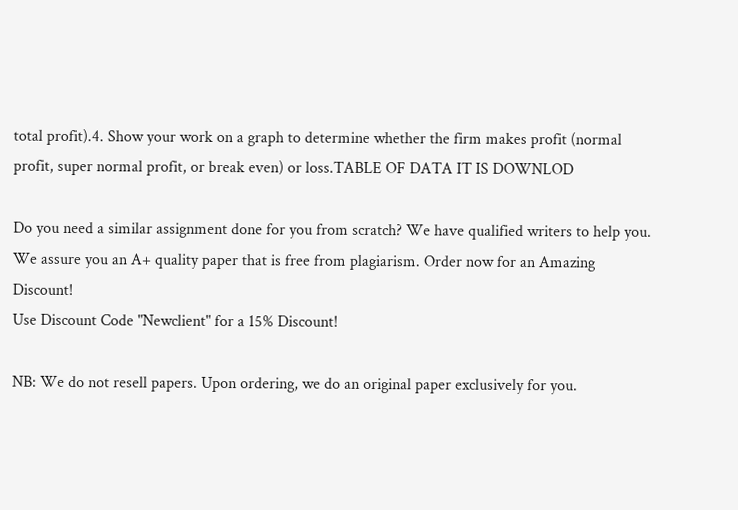total profit).4. Show your work on a graph to determine whether the firm makes profit (normal profit, super normal profit, or break even) or loss.TABLE OF DATA IT IS DOWNLOD

Do you need a similar assignment done for you from scratch? We have qualified writers to help you. We assure you an A+ quality paper that is free from plagiarism. Order now for an Amazing Discount!
Use Discount Code "Newclient" for a 15% Discount!

NB: We do not resell papers. Upon ordering, we do an original paper exclusively for you.